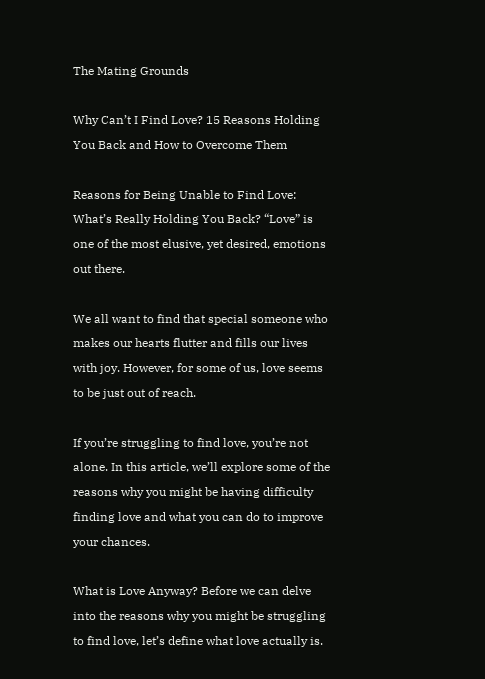The Mating Grounds

Why Can’t I Find Love? 15 Reasons Holding You Back and How to Overcome Them

Reasons for Being Unable to Find Love: What’s Really Holding You Back? “Love” is one of the most elusive, yet desired, emotions out there.

We all want to find that special someone who makes our hearts flutter and fills our lives with joy. However, for some of us, love seems to be just out of reach.

If you’re struggling to find love, you’re not alone. In this article, we’ll explore some of the reasons why you might be having difficulty finding love and what you can do to improve your chances.

What is Love Anyway? Before we can delve into the reasons why you might be struggling to find love, let’s define what love actually is.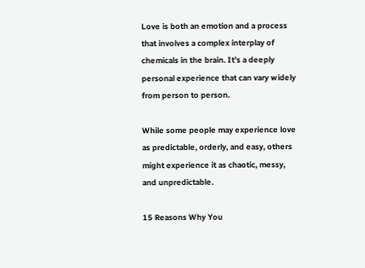Love is both an emotion and a process that involves a complex interplay of chemicals in the brain. It’s a deeply personal experience that can vary widely from person to person.

While some people may experience love as predictable, orderly, and easy, others might experience it as chaotic, messy, and unpredictable.

15 Reasons Why You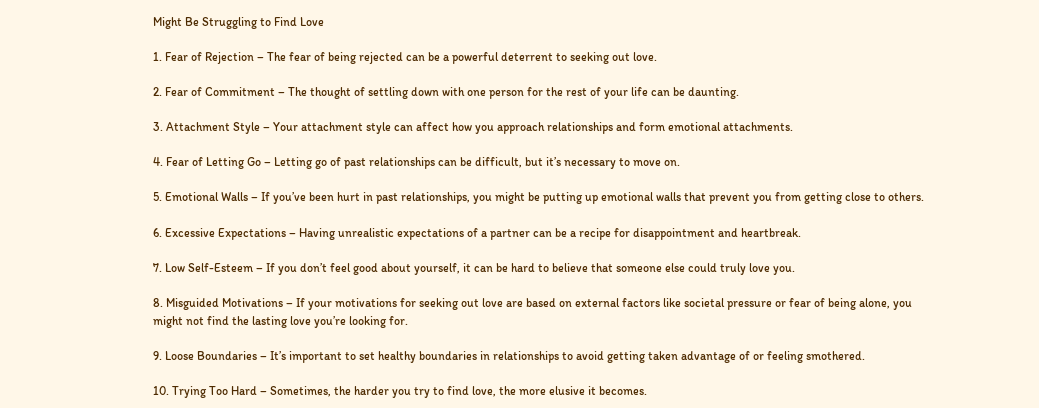Might Be Struggling to Find Love

1. Fear of Rejection – The fear of being rejected can be a powerful deterrent to seeking out love.

2. Fear of Commitment – The thought of settling down with one person for the rest of your life can be daunting.

3. Attachment Style – Your attachment style can affect how you approach relationships and form emotional attachments.

4. Fear of Letting Go – Letting go of past relationships can be difficult, but it’s necessary to move on.

5. Emotional Walls – If you’ve been hurt in past relationships, you might be putting up emotional walls that prevent you from getting close to others.

6. Excessive Expectations – Having unrealistic expectations of a partner can be a recipe for disappointment and heartbreak.

7. Low Self-Esteem – If you don’t feel good about yourself, it can be hard to believe that someone else could truly love you.

8. Misguided Motivations – If your motivations for seeking out love are based on external factors like societal pressure or fear of being alone, you might not find the lasting love you’re looking for.

9. Loose Boundaries – It’s important to set healthy boundaries in relationships to avoid getting taken advantage of or feeling smothered.

10. Trying Too Hard – Sometimes, the harder you try to find love, the more elusive it becomes.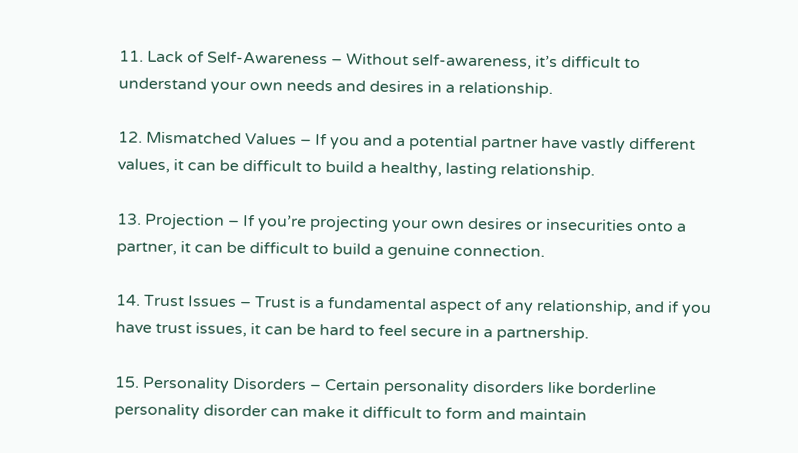11. Lack of Self-Awareness – Without self-awareness, it’s difficult to understand your own needs and desires in a relationship.

12. Mismatched Values – If you and a potential partner have vastly different values, it can be difficult to build a healthy, lasting relationship.

13. Projection – If you’re projecting your own desires or insecurities onto a partner, it can be difficult to build a genuine connection.

14. Trust Issues – Trust is a fundamental aspect of any relationship, and if you have trust issues, it can be hard to feel secure in a partnership.

15. Personality Disorders – Certain personality disorders like borderline personality disorder can make it difficult to form and maintain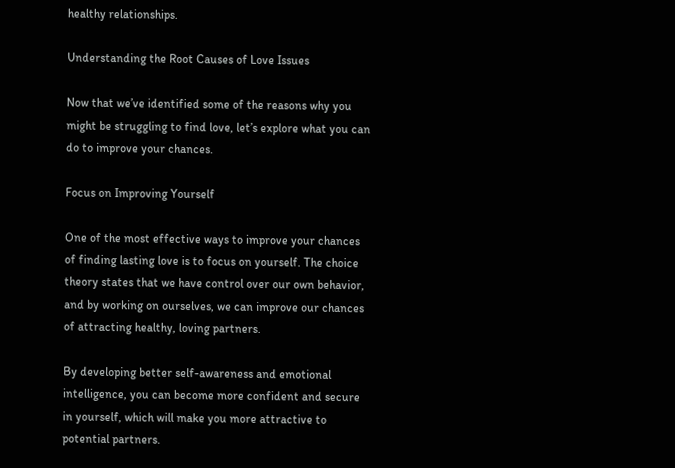healthy relationships.

Understanding the Root Causes of Love Issues

Now that we’ve identified some of the reasons why you might be struggling to find love, let’s explore what you can do to improve your chances.

Focus on Improving Yourself

One of the most effective ways to improve your chances of finding lasting love is to focus on yourself. The choice theory states that we have control over our own behavior, and by working on ourselves, we can improve our chances of attracting healthy, loving partners.

By developing better self-awareness and emotional intelligence, you can become more confident and secure in yourself, which will make you more attractive to potential partners.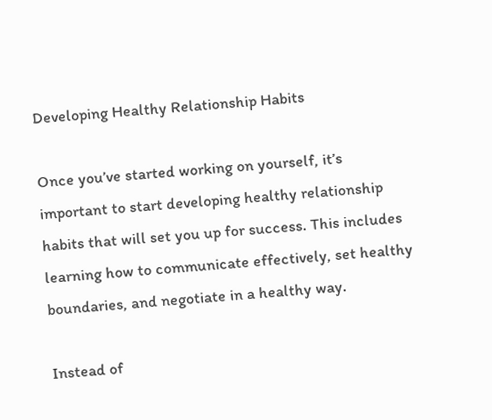Developing Healthy Relationship Habits

Once you’ve started working on yourself, it’s important to start developing healthy relationship habits that will set you up for success. This includes learning how to communicate effectively, set healthy boundaries, and negotiate in a healthy way.

Instead of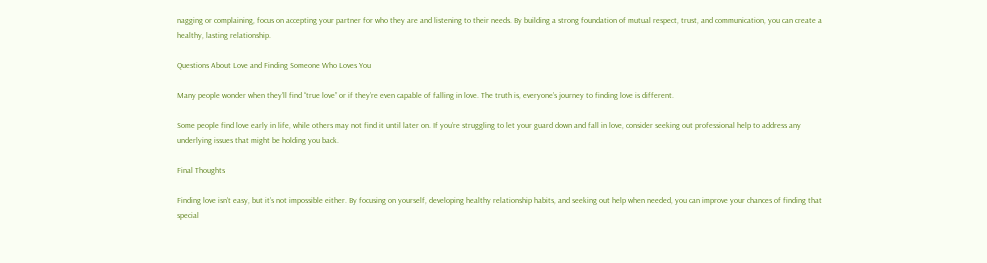nagging or complaining, focus on accepting your partner for who they are and listening to their needs. By building a strong foundation of mutual respect, trust, and communication, you can create a healthy, lasting relationship.

Questions About Love and Finding Someone Who Loves You

Many people wonder when they’ll find “true love” or if they’re even capable of falling in love. The truth is, everyone’s journey to finding love is different.

Some people find love early in life, while others may not find it until later on. If you’re struggling to let your guard down and fall in love, consider seeking out professional help to address any underlying issues that might be holding you back.

Final Thoughts

Finding love isn’t easy, but it’s not impossible either. By focusing on yourself, developing healthy relationship habits, and seeking out help when needed, you can improve your chances of finding that special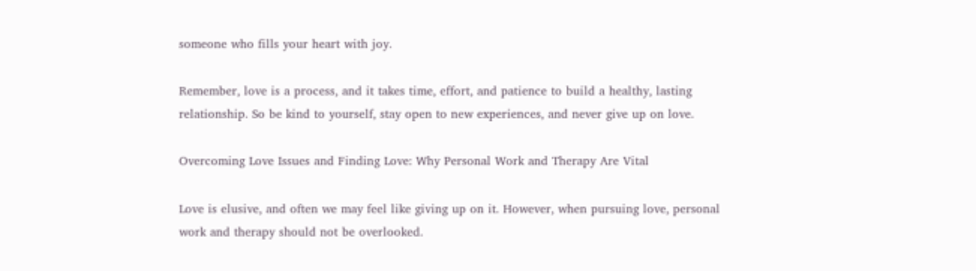someone who fills your heart with joy.

Remember, love is a process, and it takes time, effort, and patience to build a healthy, lasting relationship. So be kind to yourself, stay open to new experiences, and never give up on love.

Overcoming Love Issues and Finding Love: Why Personal Work and Therapy Are Vital

Love is elusive, and often we may feel like giving up on it. However, when pursuing love, personal work and therapy should not be overlooked.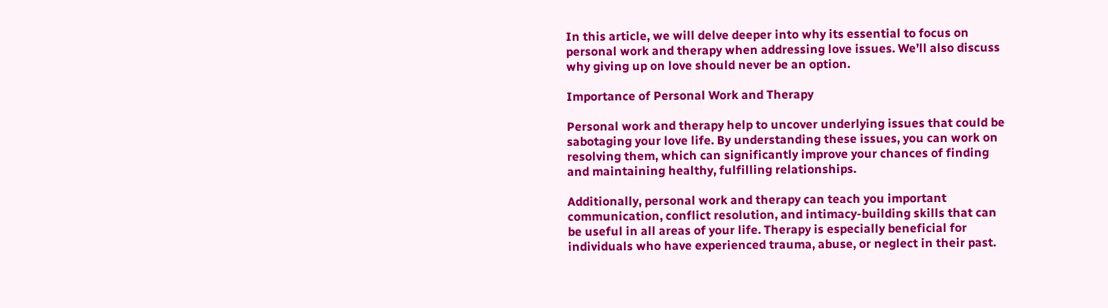In this article, we will delve deeper into why its essential to focus on personal work and therapy when addressing love issues. We’ll also discuss why giving up on love should never be an option.

Importance of Personal Work and Therapy

Personal work and therapy help to uncover underlying issues that could be sabotaging your love life. By understanding these issues, you can work on resolving them, which can significantly improve your chances of finding and maintaining healthy, fulfilling relationships.

Additionally, personal work and therapy can teach you important communication, conflict resolution, and intimacy-building skills that can be useful in all areas of your life. Therapy is especially beneficial for individuals who have experienced trauma, abuse, or neglect in their past.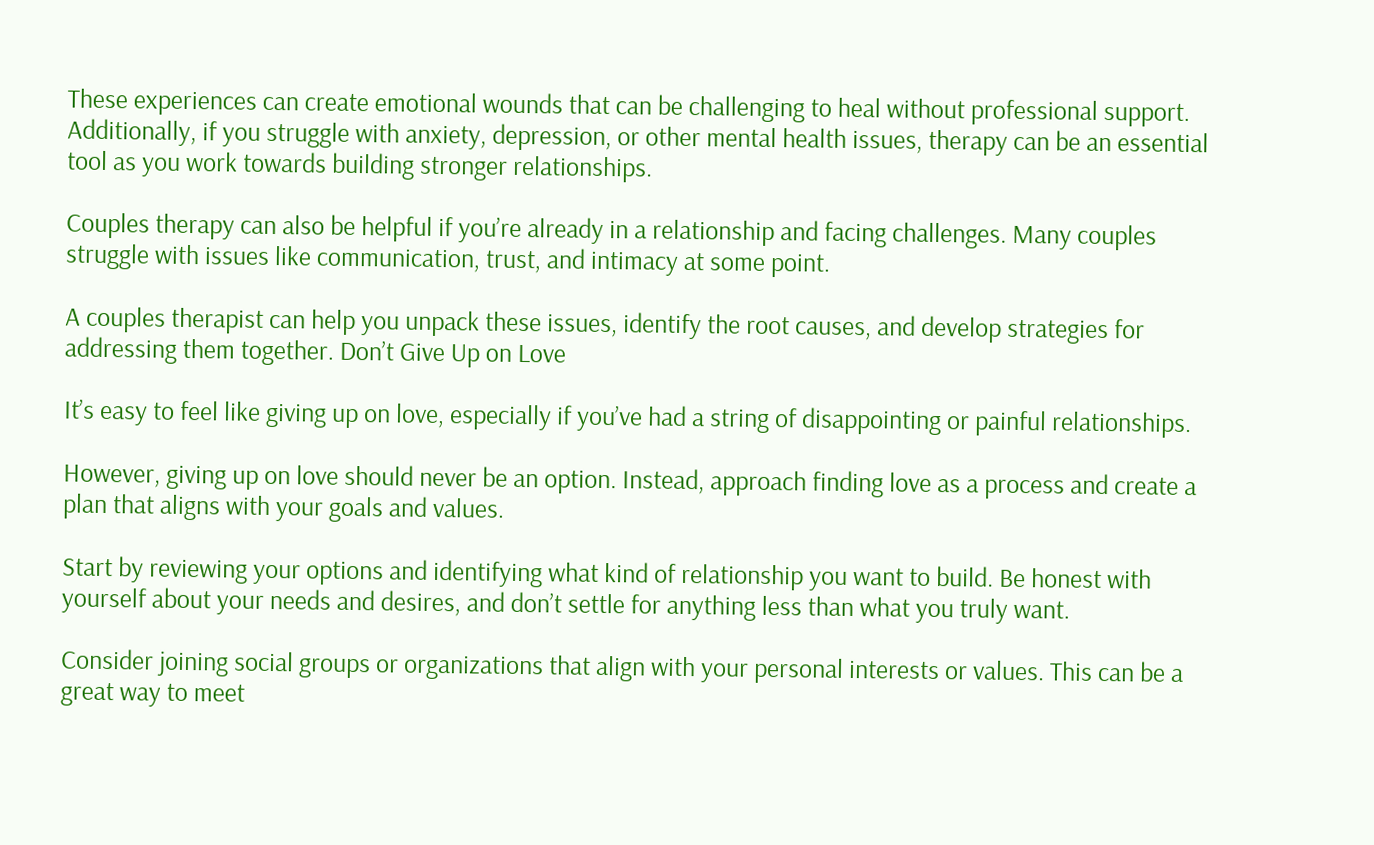These experiences can create emotional wounds that can be challenging to heal without professional support. Additionally, if you struggle with anxiety, depression, or other mental health issues, therapy can be an essential tool as you work towards building stronger relationships.

Couples therapy can also be helpful if you’re already in a relationship and facing challenges. Many couples struggle with issues like communication, trust, and intimacy at some point.

A couples therapist can help you unpack these issues, identify the root causes, and develop strategies for addressing them together. Don’t Give Up on Love

It’s easy to feel like giving up on love, especially if you’ve had a string of disappointing or painful relationships.

However, giving up on love should never be an option. Instead, approach finding love as a process and create a plan that aligns with your goals and values.

Start by reviewing your options and identifying what kind of relationship you want to build. Be honest with yourself about your needs and desires, and don’t settle for anything less than what you truly want.

Consider joining social groups or organizations that align with your personal interests or values. This can be a great way to meet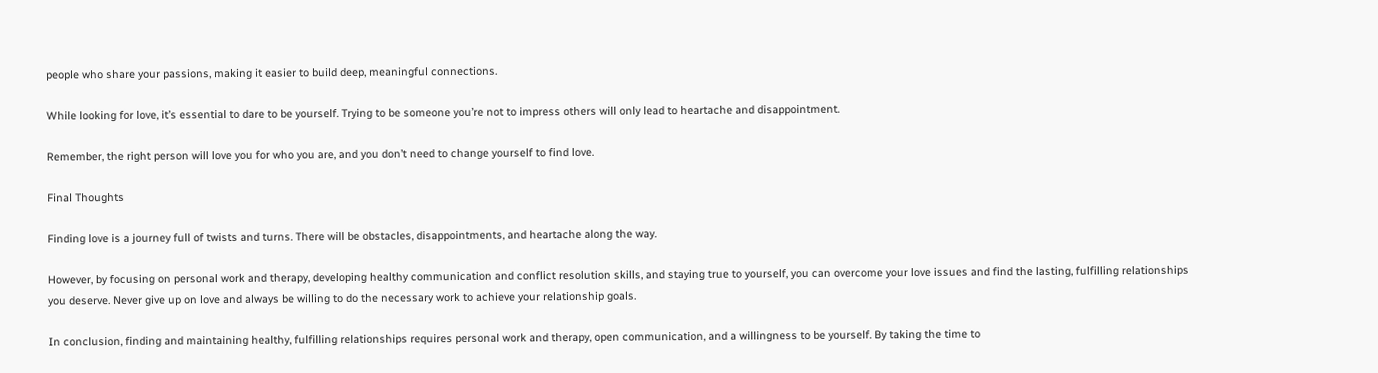people who share your passions, making it easier to build deep, meaningful connections.

While looking for love, it’s essential to dare to be yourself. Trying to be someone you’re not to impress others will only lead to heartache and disappointment.

Remember, the right person will love you for who you are, and you don’t need to change yourself to find love.

Final Thoughts

Finding love is a journey full of twists and turns. There will be obstacles, disappointments, and heartache along the way.

However, by focusing on personal work and therapy, developing healthy communication and conflict resolution skills, and staying true to yourself, you can overcome your love issues and find the lasting, fulfilling relationships you deserve. Never give up on love and always be willing to do the necessary work to achieve your relationship goals.

In conclusion, finding and maintaining healthy, fulfilling relationships requires personal work and therapy, open communication, and a willingness to be yourself. By taking the time to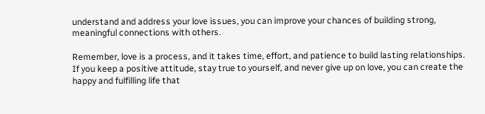understand and address your love issues, you can improve your chances of building strong, meaningful connections with others.

Remember, love is a process, and it takes time, effort, and patience to build lasting relationships. If you keep a positive attitude, stay true to yourself, and never give up on love, you can create the happy and fulfilling life that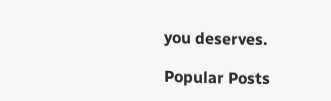you deserves.

Popular Posts